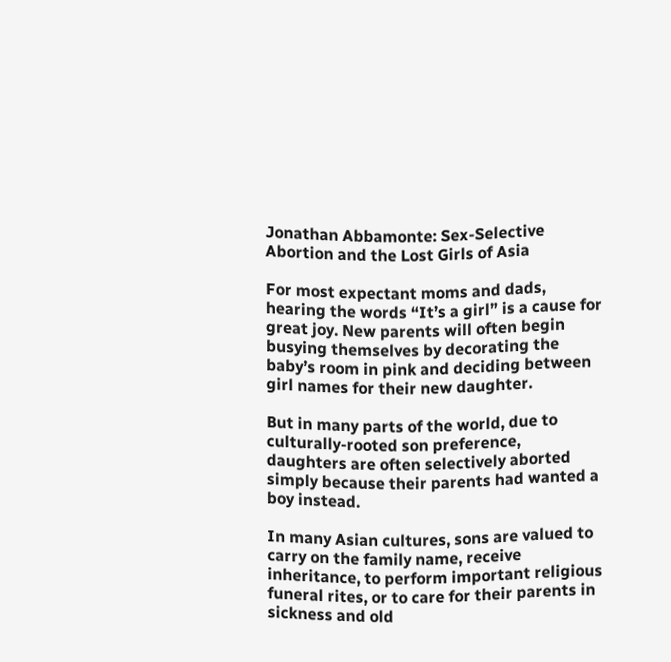Jonathan Abbamonte: Sex-Selective Abortion and the Lost Girls of Asia

For most expectant moms and dads, hearing the words “It’s a girl” is a cause for great joy. New parents will often begin busying themselves by decorating the baby’s room in pink and deciding between girl names for their new daughter.

But in many parts of the world, due to culturally-rooted son preference, daughters are often selectively aborted simply because their parents had wanted a boy instead.

In many Asian cultures, sons are valued to carry on the family name, receive inheritance, to perform important religious funeral rites, or to care for their parents in sickness and old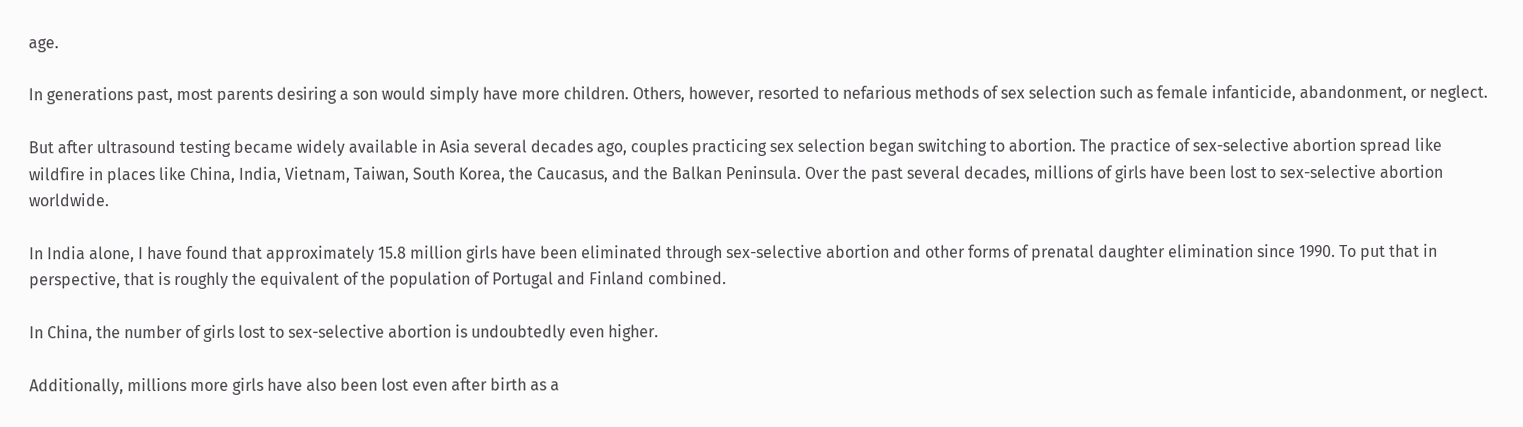age.

In generations past, most parents desiring a son would simply have more children. Others, however, resorted to nefarious methods of sex selection such as female infanticide, abandonment, or neglect.

But after ultrasound testing became widely available in Asia several decades ago, couples practicing sex selection began switching to abortion. The practice of sex-selective abortion spread like wildfire in places like China, India, Vietnam, Taiwan, South Korea, the Caucasus, and the Balkan Peninsula. Over the past several decades, millions of girls have been lost to sex-selective abortion worldwide.

In India alone, I have found that approximately 15.8 million girls have been eliminated through sex-selective abortion and other forms of prenatal daughter elimination since 1990. To put that in perspective, that is roughly the equivalent of the population of Portugal and Finland combined.

In China, the number of girls lost to sex-selective abortion is undoubtedly even higher.

Additionally, millions more girls have also been lost even after birth as a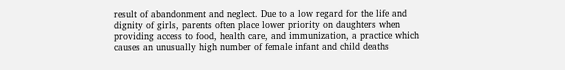result of abandonment and neglect. Due to a low regard for the life and dignity of girls, parents often place lower priority on daughters when providing access to food, health care, and immunization, a practice which causes an unusually high number of female infant and child deaths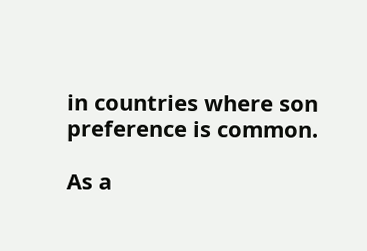in countries where son preference is common.

As a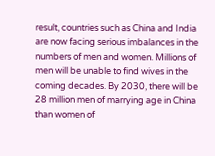result, countries such as China and India are now facing serious imbalances in the numbers of men and women. Millions of men will be unable to find wives in the coming decades. By 2030, there will be 28 million men of marrying age in China than women of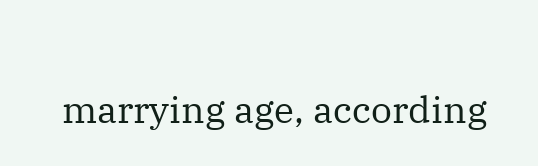marrying age, according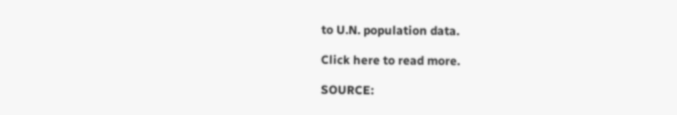to U.N. population data.

Click here to read more.

SOURCE: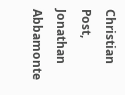Christian Post, Jonathan Abbamonte